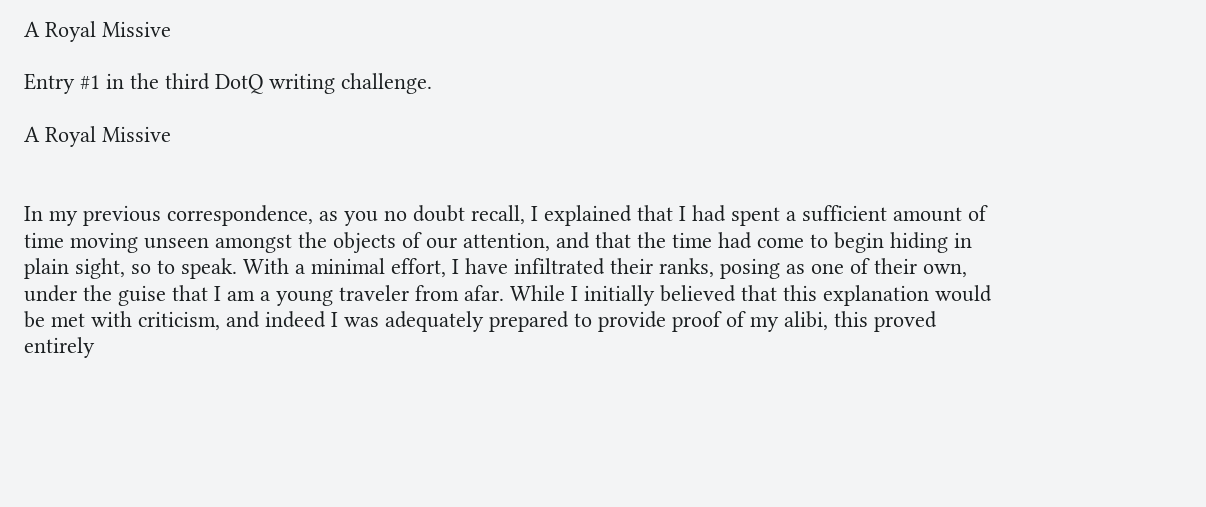A Royal Missive

Entry #1 in the third DotQ writing challenge.

A Royal Missive


In my previous correspondence, as you no doubt recall, I explained that I had spent a sufficient amount of time moving unseen amongst the objects of our attention, and that the time had come to begin hiding in plain sight, so to speak. With a minimal effort, I have infiltrated their ranks, posing as one of their own, under the guise that I am a young traveler from afar. While I initially believed that this explanation would be met with criticism, and indeed I was adequately prepared to provide proof of my alibi, this proved entirely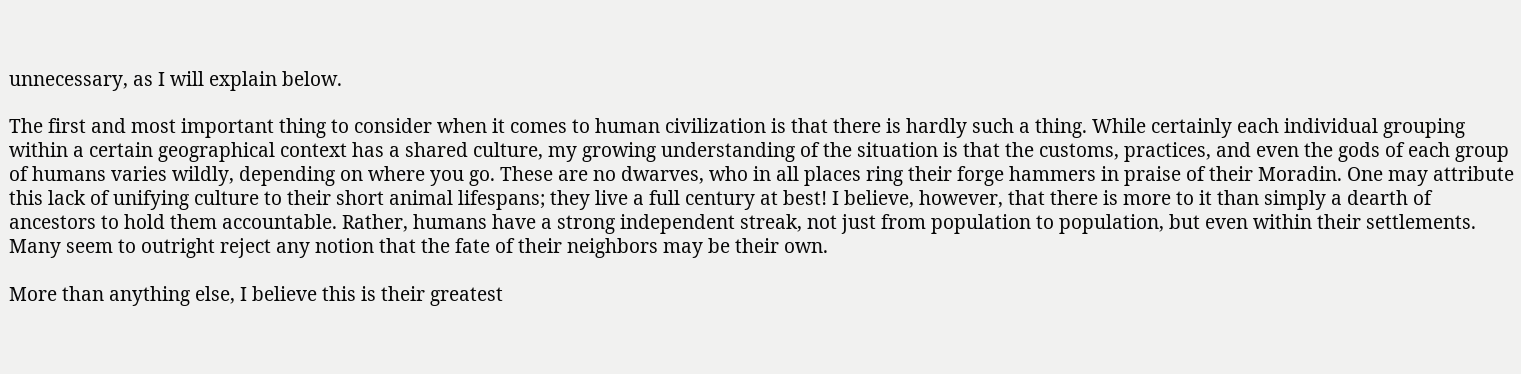unnecessary, as I will explain below.

The first and most important thing to consider when it comes to human civilization is that there is hardly such a thing. While certainly each individual grouping within a certain geographical context has a shared culture, my growing understanding of the situation is that the customs, practices, and even the gods of each group of humans varies wildly, depending on where you go. These are no dwarves, who in all places ring their forge hammers in praise of their Moradin. One may attribute this lack of unifying culture to their short animal lifespans; they live a full century at best! I believe, however, that there is more to it than simply a dearth of ancestors to hold them accountable. Rather, humans have a strong independent streak, not just from population to population, but even within their settlements. Many seem to outright reject any notion that the fate of their neighbors may be their own.

More than anything else, I believe this is their greatest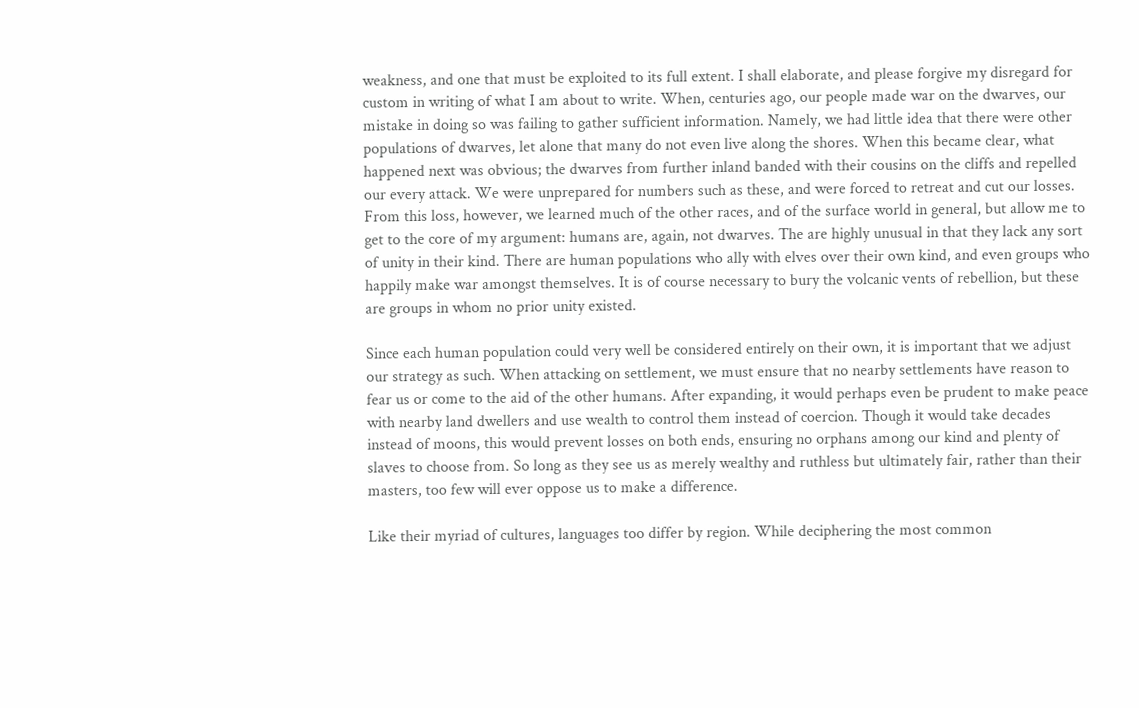weakness, and one that must be exploited to its full extent. I shall elaborate, and please forgive my disregard for custom in writing of what I am about to write. When, centuries ago, our people made war on the dwarves, our mistake in doing so was failing to gather sufficient information. Namely, we had little idea that there were other populations of dwarves, let alone that many do not even live along the shores. When this became clear, what happened next was obvious; the dwarves from further inland banded with their cousins on the cliffs and repelled our every attack. We were unprepared for numbers such as these, and were forced to retreat and cut our losses. From this loss, however, we learned much of the other races, and of the surface world in general, but allow me to get to the core of my argument: humans are, again, not dwarves. The are highly unusual in that they lack any sort of unity in their kind. There are human populations who ally with elves over their own kind, and even groups who happily make war amongst themselves. It is of course necessary to bury the volcanic vents of rebellion, but these are groups in whom no prior unity existed.

Since each human population could very well be considered entirely on their own, it is important that we adjust our strategy as such. When attacking on settlement, we must ensure that no nearby settlements have reason to fear us or come to the aid of the other humans. After expanding, it would perhaps even be prudent to make peace with nearby land dwellers and use wealth to control them instead of coercion. Though it would take decades instead of moons, this would prevent losses on both ends, ensuring no orphans among our kind and plenty of slaves to choose from. So long as they see us as merely wealthy and ruthless but ultimately fair, rather than their masters, too few will ever oppose us to make a difference.

Like their myriad of cultures, languages too differ by region. While deciphering the most common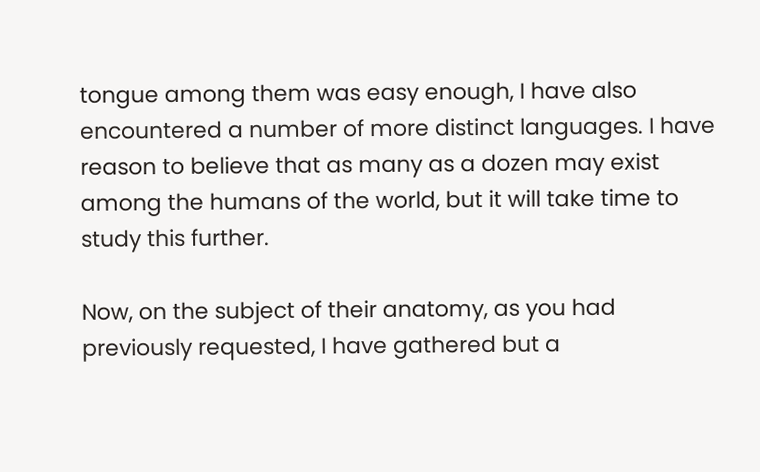tongue among them was easy enough, I have also encountered a number of more distinct languages. I have reason to believe that as many as a dozen may exist among the humans of the world, but it will take time to study this further.

Now, on the subject of their anatomy, as you had previously requested, I have gathered but a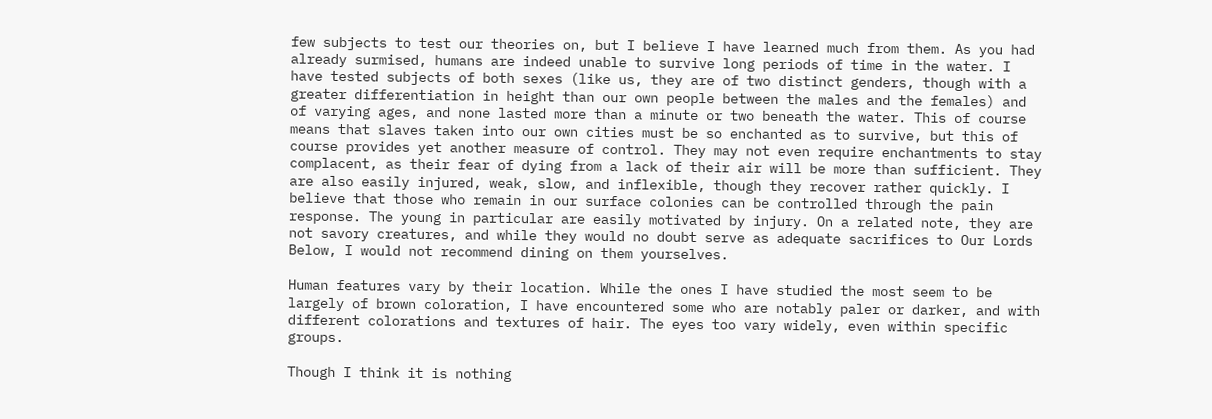few subjects to test our theories on, but I believe I have learned much from them. As you had already surmised, humans are indeed unable to survive long periods of time in the water. I have tested subjects of both sexes (like us, they are of two distinct genders, though with a greater differentiation in height than our own people between the males and the females) and of varying ages, and none lasted more than a minute or two beneath the water. This of course means that slaves taken into our own cities must be so enchanted as to survive, but this of course provides yet another measure of control. They may not even require enchantments to stay complacent, as their fear of dying from a lack of their air will be more than sufficient. They are also easily injured, weak, slow, and inflexible, though they recover rather quickly. I believe that those who remain in our surface colonies can be controlled through the pain response. The young in particular are easily motivated by injury. On a related note, they are not savory creatures, and while they would no doubt serve as adequate sacrifices to Our Lords Below, I would not recommend dining on them yourselves.

Human features vary by their location. While the ones I have studied the most seem to be largely of brown coloration, I have encountered some who are notably paler or darker, and with different colorations and textures of hair. The eyes too vary widely, even within specific groups.

Though I think it is nothing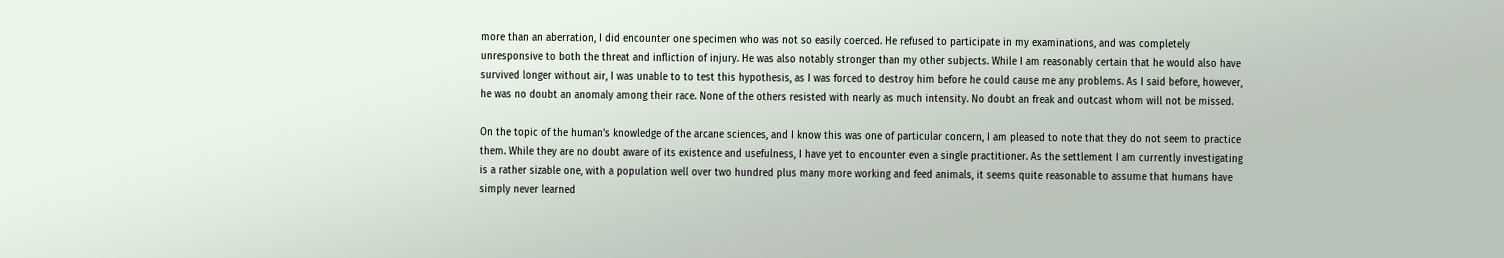more than an aberration, I did encounter one specimen who was not so easily coerced. He refused to participate in my examinations, and was completely unresponsive to both the threat and infliction of injury. He was also notably stronger than my other subjects. While I am reasonably certain that he would also have survived longer without air, I was unable to to test this hypothesis, as I was forced to destroy him before he could cause me any problems. As I said before, however, he was no doubt an anomaly among their race. None of the others resisted with nearly as much intensity. No doubt an freak and outcast whom will not be missed.

On the topic of the human’s knowledge of the arcane sciences, and I know this was one of particular concern, I am pleased to note that they do not seem to practice them. While they are no doubt aware of its existence and usefulness, I have yet to encounter even a single practitioner. As the settlement I am currently investigating is a rather sizable one, with a population well over two hundred plus many more working and feed animals, it seems quite reasonable to assume that humans have simply never learned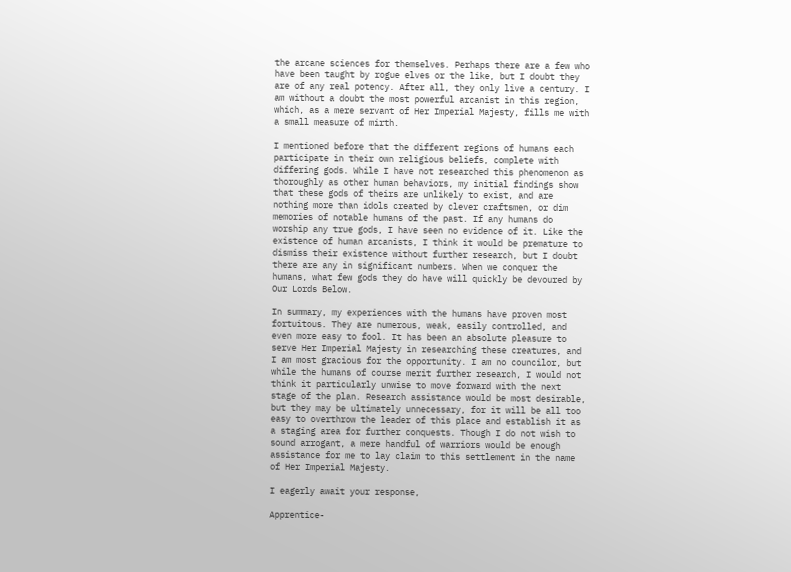the arcane sciences for themselves. Perhaps there are a few who have been taught by rogue elves or the like, but I doubt they are of any real potency. After all, they only live a century. I am without a doubt the most powerful arcanist in this region, which, as a mere servant of Her Imperial Majesty, fills me with a small measure of mirth.

I mentioned before that the different regions of humans each participate in their own religious beliefs, complete with differing gods. While I have not researched this phenomenon as thoroughly as other human behaviors, my initial findings show that these gods of theirs are unlikely to exist, and are nothing more than idols created by clever craftsmen, or dim memories of notable humans of the past. If any humans do worship any true gods, I have seen no evidence of it. Like the existence of human arcanists, I think it would be premature to dismiss their existence without further research, but I doubt there are any in significant numbers. When we conquer the humans, what few gods they do have will quickly be devoured by Our Lords Below.

In summary, my experiences with the humans have proven most fortuitous. They are numerous, weak, easily controlled, and even more easy to fool. It has been an absolute pleasure to serve Her Imperial Majesty in researching these creatures, and I am most gracious for the opportunity. I am no councilor, but while the humans of course merit further research, I would not think it particularly unwise to move forward with the next stage of the plan. Research assistance would be most desirable, but they may be ultimately unnecessary, for it will be all too easy to overthrow the leader of this place and establish it as a staging area for further conquests. Though I do not wish to sound arrogant, a mere handful of warriors would be enough assistance for me to lay claim to this settlement in the name of Her Imperial Majesty.

I eagerly await your response,

Apprentice-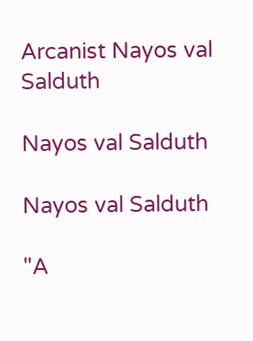Arcanist Nayos val Salduth

Nayos val Salduth

Nayos val Salduth

"A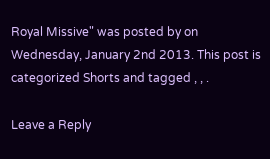Royal Missive" was posted by on Wednesday, January 2nd 2013. This post is categorized Shorts and tagged , , .

Leave a Reply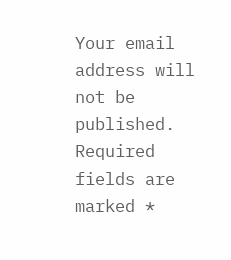Your email address will not be published. Required fields are marked *